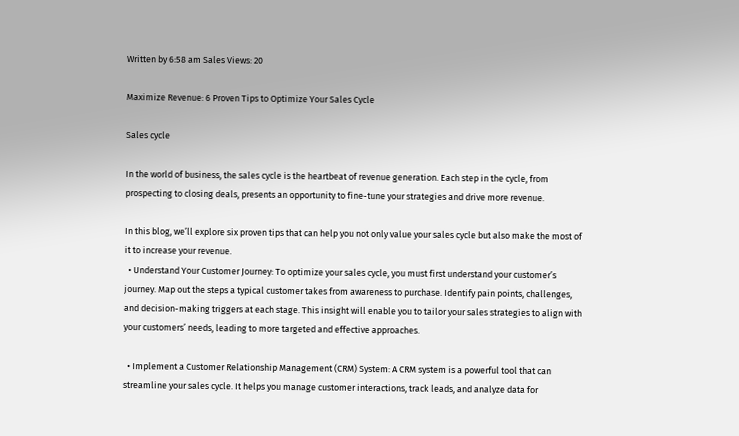Written by 6:58 am Sales Views: 20

Maximize Revenue: 6 Proven Tips to Optimize Your Sales Cycle

Sales cycle

In the world of business, the sales cycle is the heartbeat of revenue generation. Each step in the cycle, from prospecting to closing deals, presents an opportunity to fine-tune your strategies and drive more revenue.

In this blog, we’ll explore six proven tips that can help you not only value your sales cycle but also make the most of it to increase your revenue.
  • Understand Your Customer Journey: To optimize your sales cycle, you must first understand your customer’s journey. Map out the steps a typical customer takes from awareness to purchase. Identify pain points, challenges, and decision-making triggers at each stage. This insight will enable you to tailor your sales strategies to align with your customers’ needs, leading to more targeted and effective approaches.

  • Implement a Customer Relationship Management (CRM) System: A CRM system is a powerful tool that can streamline your sales cycle. It helps you manage customer interactions, track leads, and analyze data for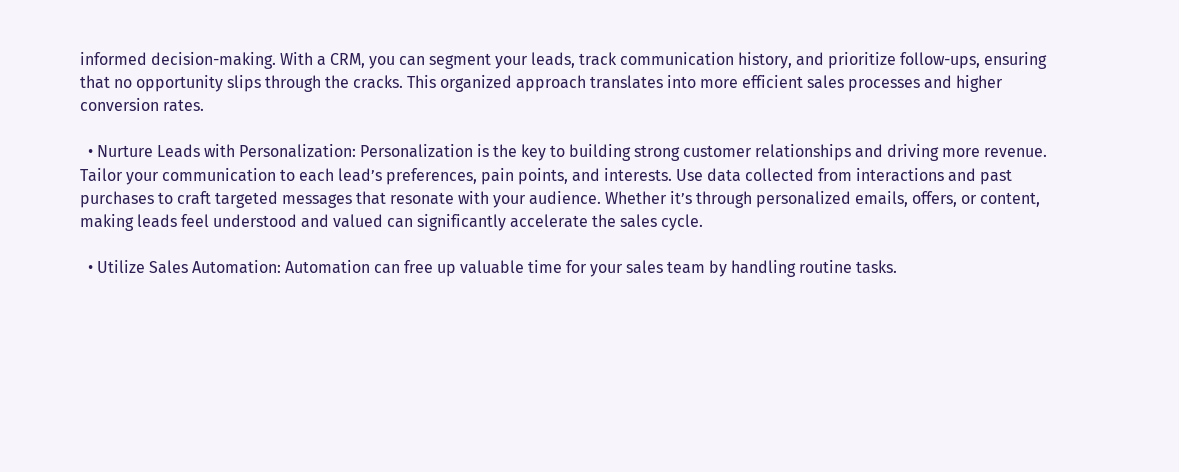informed decision-making. With a CRM, you can segment your leads, track communication history, and prioritize follow-ups, ensuring that no opportunity slips through the cracks. This organized approach translates into more efficient sales processes and higher conversion rates.

  • Nurture Leads with Personalization: Personalization is the key to building strong customer relationships and driving more revenue. Tailor your communication to each lead’s preferences, pain points, and interests. Use data collected from interactions and past purchases to craft targeted messages that resonate with your audience. Whether it’s through personalized emails, offers, or content, making leads feel understood and valued can significantly accelerate the sales cycle.

  • Utilize Sales Automation: Automation can free up valuable time for your sales team by handling routine tasks.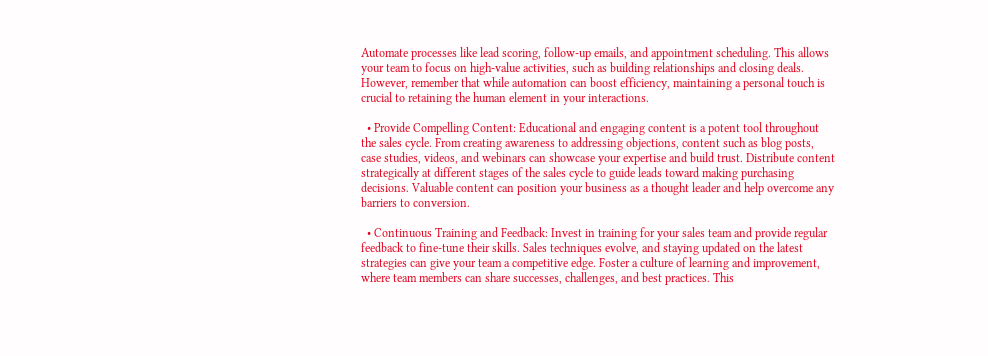Automate processes like lead scoring, follow-up emails, and appointment scheduling. This allows your team to focus on high-value activities, such as building relationships and closing deals. However, remember that while automation can boost efficiency, maintaining a personal touch is crucial to retaining the human element in your interactions.

  • Provide Compelling Content: Educational and engaging content is a potent tool throughout the sales cycle. From creating awareness to addressing objections, content such as blog posts, case studies, videos, and webinars can showcase your expertise and build trust. Distribute content strategically at different stages of the sales cycle to guide leads toward making purchasing decisions. Valuable content can position your business as a thought leader and help overcome any barriers to conversion.

  • Continuous Training and Feedback: Invest in training for your sales team and provide regular feedback to fine-tune their skills. Sales techniques evolve, and staying updated on the latest strategies can give your team a competitive edge. Foster a culture of learning and improvement, where team members can share successes, challenges, and best practices. This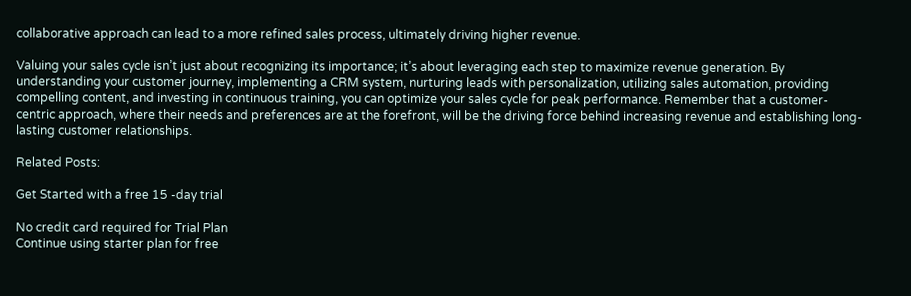collaborative approach can lead to a more refined sales process, ultimately driving higher revenue.

Valuing your sales cycle isn’t just about recognizing its importance; it’s about leveraging each step to maximize revenue generation. By understanding your customer journey, implementing a CRM system, nurturing leads with personalization, utilizing sales automation, providing compelling content, and investing in continuous training, you can optimize your sales cycle for peak performance. Remember that a customer-centric approach, where their needs and preferences are at the forefront, will be the driving force behind increasing revenue and establishing long-lasting customer relationships.

Related Posts:

Get Started with a free 15 -day trial

No credit card required for Trial Plan
Continue using starter plan for free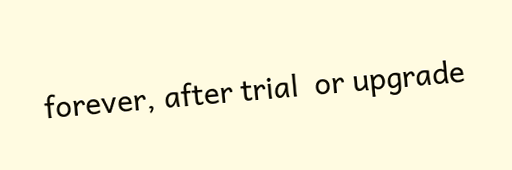forever, after trial  or upgrade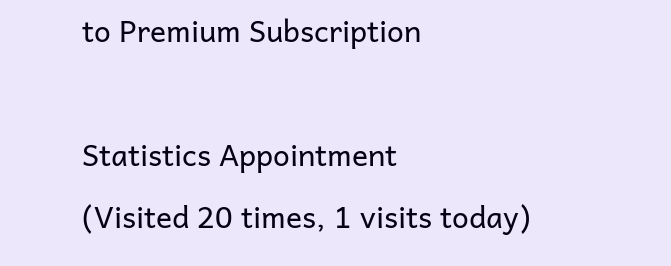to Premium Subscription

Statistics Appointment
(Visited 20 times, 1 visits today)